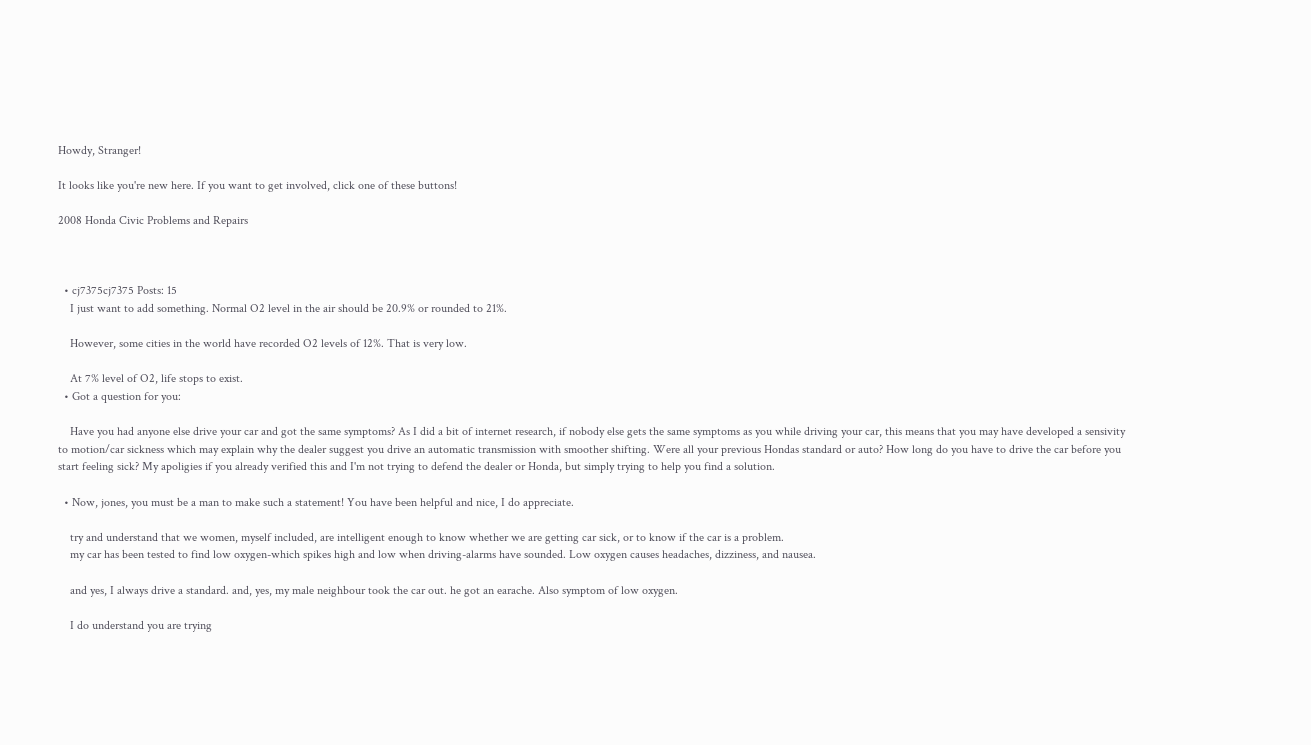Howdy, Stranger!

It looks like you're new here. If you want to get involved, click one of these buttons!

2008 Honda Civic Problems and Repairs



  • cj7375cj7375 Posts: 15
    I just want to add something. Normal O2 level in the air should be 20.9% or rounded to 21%.

    However, some cities in the world have recorded O2 levels of 12%. That is very low.

    At 7% level of O2, life stops to exist.
  • Got a question for you:

    Have you had anyone else drive your car and got the same symptoms? As I did a bit of internet research, if nobody else gets the same symptoms as you while driving your car, this means that you may have developed a sensivity to motion/car sickness which may explain why the dealer suggest you drive an automatic transmission with smoother shifting. Were all your previous Hondas standard or auto? How long do you have to drive the car before you start feeling sick? My apoligies if you already verified this and I'm not trying to defend the dealer or Honda, but simply trying to help you find a solution.

  • Now, jones, you must be a man to make such a statement! You have been helpful and nice, I do appreciate.

    try and understand that we women, myself included, are intelligent enough to know whether we are getting car sick, or to know if the car is a problem.
    my car has been tested to find low oxygen-which spikes high and low when driving-alarms have sounded. Low oxygen causes headaches, dizziness, and nausea.

    and yes, I always drive a standard. and, yes, my male neighbour took the car out. he got an earache. Also symptom of low oxygen.

    I do understand you are trying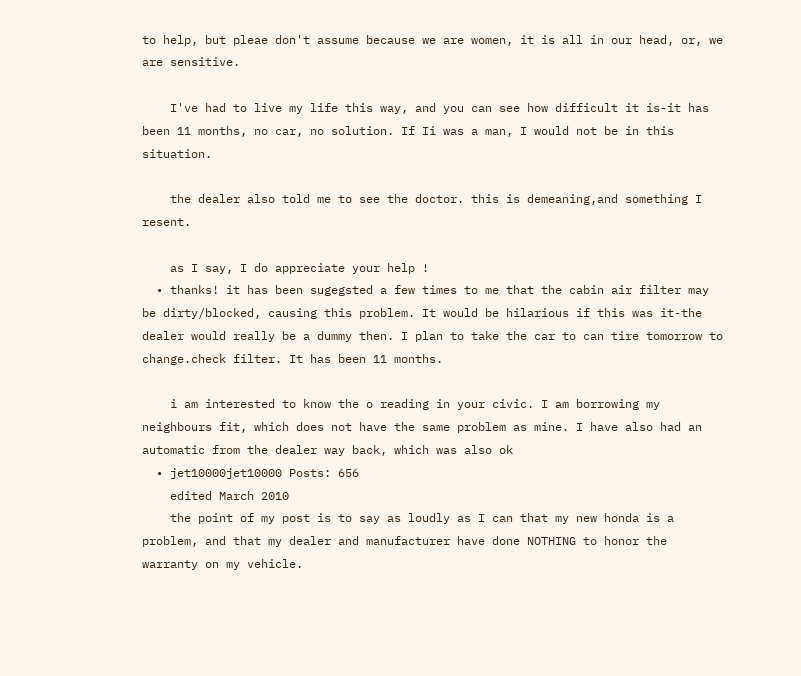to help, but pleae don't assume because we are women, it is all in our head, or, we are sensitive.

    I've had to live my life this way, and you can see how difficult it is-it has been 11 months, no car, no solution. If Ii was a man, I would not be in this situation.

    the dealer also told me to see the doctor. this is demeaning,and something I resent.

    as I say, I do appreciate your help !
  • thanks! it has been sugegsted a few times to me that the cabin air filter may be dirty/blocked, causing this problem. It would be hilarious if this was it-the dealer would really be a dummy then. I plan to take the car to can tire tomorrow to change.check filter. It has been 11 months.

    i am interested to know the o reading in your civic. I am borrowing my neighbours fit, which does not have the same problem as mine. I have also had an automatic from the dealer way back, which was also ok
  • jet10000jet10000 Posts: 656
    edited March 2010
    the point of my post is to say as loudly as I can that my new honda is a problem, and that my dealer and manufacturer have done NOTHING to honor the warranty on my vehicle.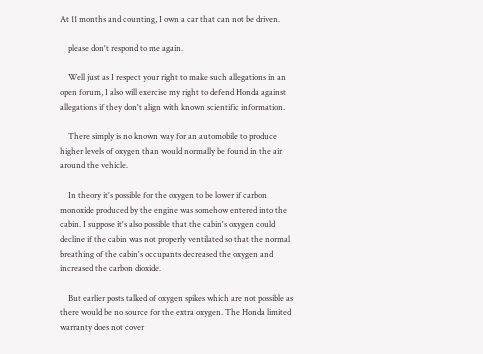At 11 months and counting, I own a car that can not be driven.

    please don't respond to me again.

    Well just as I respect your right to make such allegations in an open forum, I also will exercise my right to defend Honda against allegations if they don't align with known scientific information.

    There simply is no known way for an automobile to produce higher levels of oxygen than would normally be found in the air around the vehicle.

    In theory it's possible for the oxygen to be lower if carbon monoxide produced by the engine was somehow entered into the cabin. I suppose it's also possible that the cabin's oxygen could decline if the cabin was not properly ventilated so that the normal breathing of the cabin's occupants decreased the oxygen and increased the carbon dioxide.

    But earlier posts talked of oxygen spikes which are not possible as there would be no source for the extra oxygen. The Honda limited warranty does not cover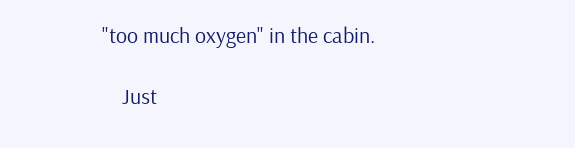"too much oxygen" in the cabin.

    Just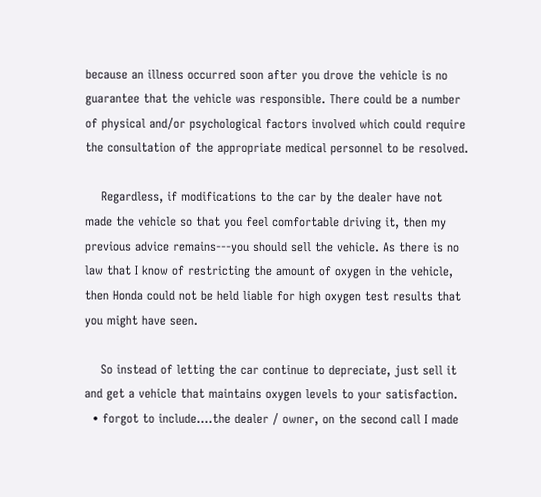because an illness occurred soon after you drove the vehicle is no guarantee that the vehicle was responsible. There could be a number of physical and/or psychological factors involved which could require the consultation of the appropriate medical personnel to be resolved.

    Regardless, if modifications to the car by the dealer have not made the vehicle so that you feel comfortable driving it, then my previous advice remains---you should sell the vehicle. As there is no law that I know of restricting the amount of oxygen in the vehicle, then Honda could not be held liable for high oxygen test results that you might have seen.

    So instead of letting the car continue to depreciate, just sell it and get a vehicle that maintains oxygen levels to your satisfaction.
  • forgot to include....the dealer / owner, on the second call I made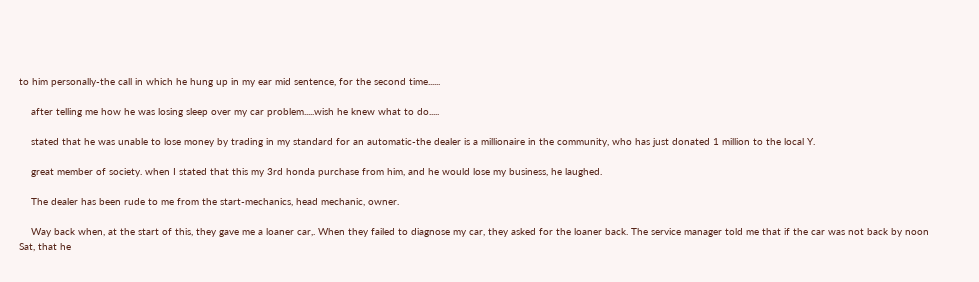to him personally-the call in which he hung up in my ear mid sentence, for the second time......

    after telling me how he was losing sleep over my car problem.....wish he knew what to do.....

    stated that he was unable to lose money by trading in my standard for an automatic-the dealer is a millionaire in the community, who has just donated 1 million to the local Y.

    great member of society. when I stated that this my 3rd honda purchase from him, and he would lose my business, he laughed.

    The dealer has been rude to me from the start-mechanics, head mechanic, owner.

    Way back when, at the start of this, they gave me a loaner car,. When they failed to diagnose my car, they asked for the loaner back. The service manager told me that if the car was not back by noon Sat, that he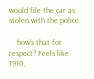would file the car as stolen with the police.

    how's that for respect? Feels like 1910,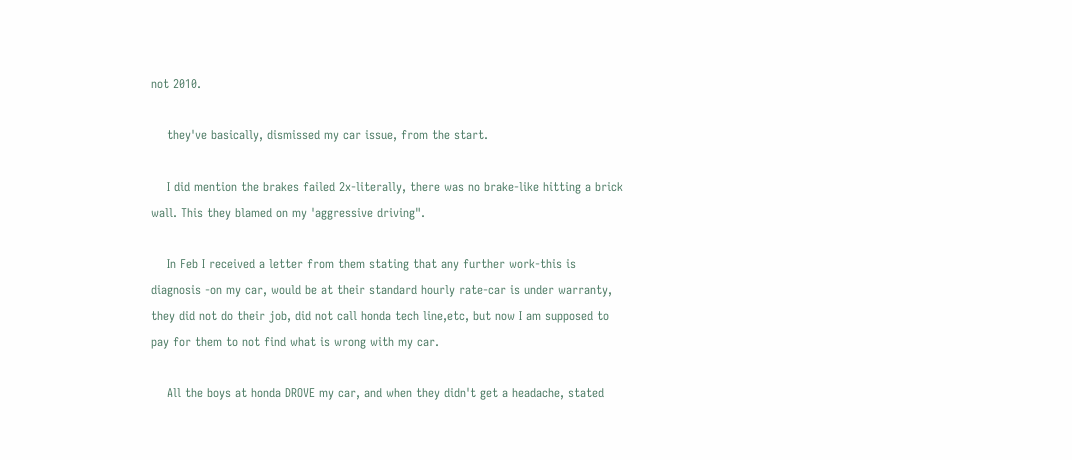not 2010.

    they've basically, dismissed my car issue, from the start.

    I did mention the brakes failed 2x-literally, there was no brake-like hitting a brick wall. This they blamed on my 'aggressive driving".

    In Feb I received a letter from them stating that any further work-this is diagnosis -on my car, would be at their standard hourly rate-car is under warranty, they did not do their job, did not call honda tech line,etc, but now I am supposed to pay for them to not find what is wrong with my car.

    All the boys at honda DROVE my car, and when they didn't get a headache, stated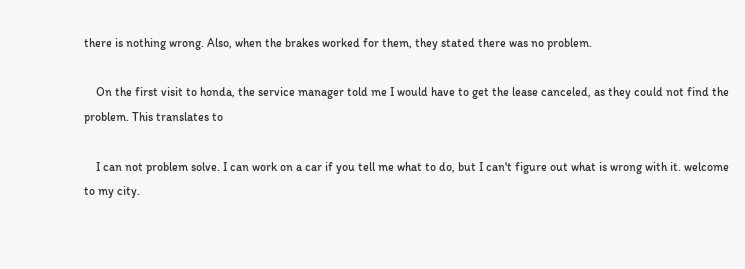there is nothing wrong. Also, when the brakes worked for them, they stated there was no problem.

    On the first visit to honda, the service manager told me I would have to get the lease canceled, as they could not find the problem. This translates to

    I can not problem solve. I can work on a car if you tell me what to do, but I can't figure out what is wrong with it. welcome to my city.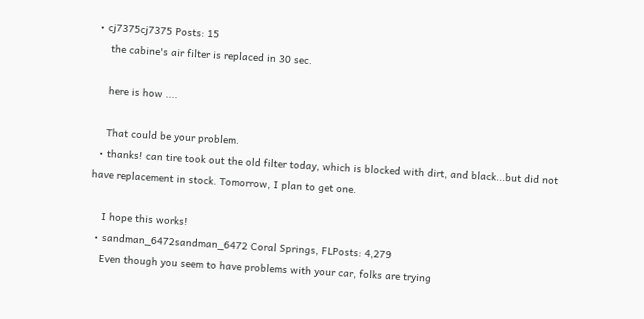• cj7375cj7375 Posts: 15
    the cabine's air filter is replaced in 30 sec.

    here is how ....

    That could be your problem.
  • thanks! can tire took out the old filter today, which is blocked with dirt, and black...but did not have replacement in stock. Tomorrow, I plan to get one.

    I hope this works!
  • sandman_6472sandman_6472 Coral Springs, FLPosts: 4,279
    Even though you seem to have problems with your car, folks are trying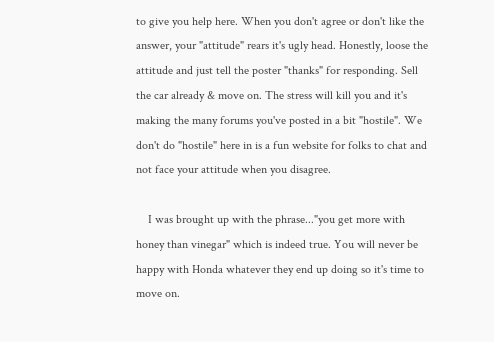to give you help here. When you don't agree or don't like the answer, your "attitude" rears it's ugly head. Honestly, loose the attitude and just tell the poster "thanks" for responding. Sell the car already & move on. The stress will kill you and it's making the many forums you've posted in a bit "hostile". We don't do "hostile" here in is a fun website for folks to chat and not face your attitude when you disagree.

    I was brought up with the phrase..."you get more with honey than vinegar" which is indeed true. You will never be happy with Honda whatever they end up doing so it's time to move on.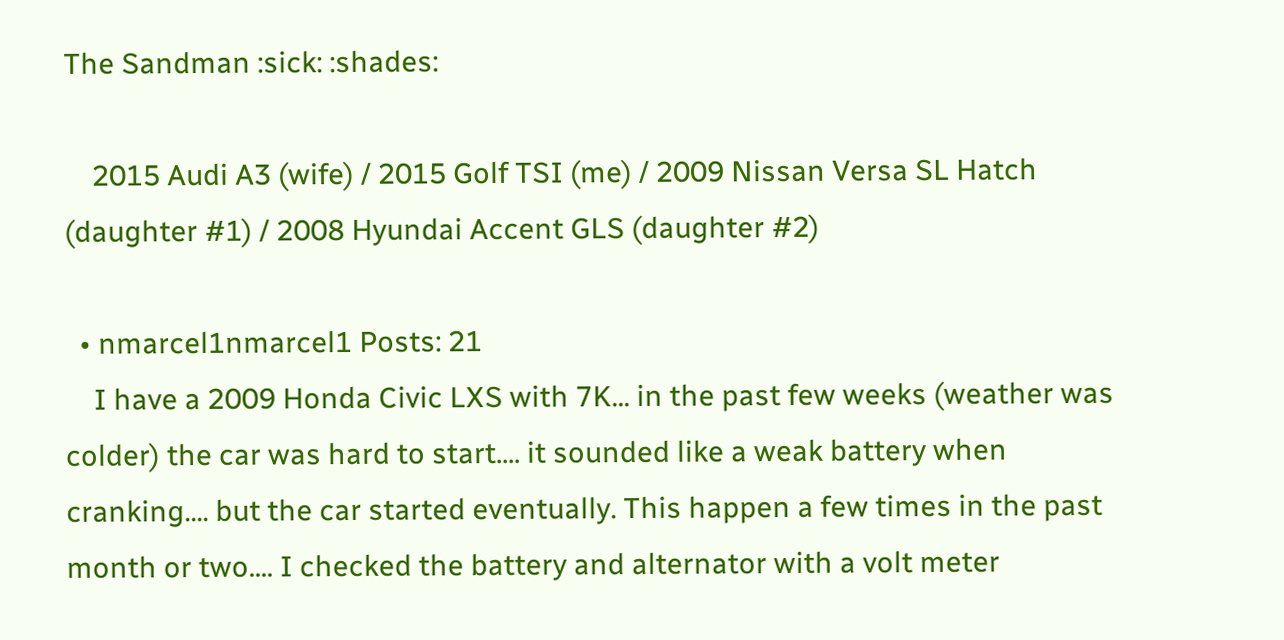The Sandman :sick: :shades:

    2015 Audi A3 (wife) / 2015 Golf TSI (me) / 2009 Nissan Versa SL Hatch (daughter #1) / 2008 Hyundai Accent GLS (daughter #2)

  • nmarcel1nmarcel1 Posts: 21
    I have a 2009 Honda Civic LXS with 7K... in the past few weeks (weather was colder) the car was hard to start.... it sounded like a weak battery when cranking.... but the car started eventually. This happen a few times in the past month or two.... I checked the battery and alternator with a volt meter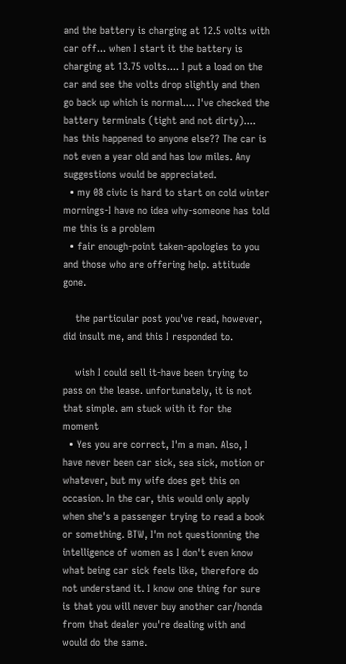and the battery is charging at 12.5 volts with car off... when I start it the battery is charging at 13.75 volts.... I put a load on the car and see the volts drop slightly and then go back up which is normal.... I've checked the battery terminals (tight and not dirty).... has this happened to anyone else?? The car is not even a year old and has low miles. Any suggestions would be appreciated.
  • my 08 civic is hard to start on cold winter mornings-I have no idea why-someone has told me this is a problem
  • fair enough-point taken-apologies to you and those who are offering help. attitude gone.

    the particular post you've read, however, did insult me, and this I responded to.

    wish I could sell it-have been trying to pass on the lease. unfortunately, it is not that simple. am stuck with it for the moment
  • Yes you are correct, I'm a man. Also, I have never been car sick, sea sick, motion or whatever, but my wife does get this on occasion. In the car, this would only apply when she's a passenger trying to read a book or something. BTW, I'm not questionning the intelligence of women as I don't even know what being car sick feels like, therefore do not understand it. I know one thing for sure is that you will never buy another car/honda from that dealer you're dealing with and would do the same.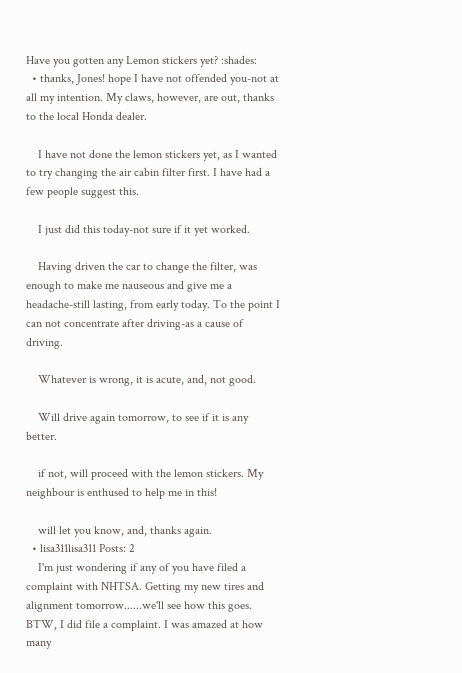Have you gotten any Lemon stickers yet? :shades:
  • thanks, Jones! hope I have not offended you-not at all my intention. My claws, however, are out, thanks to the local Honda dealer.

    I have not done the lemon stickers yet, as I wanted to try changing the air cabin filter first. I have had a few people suggest this.

    I just did this today-not sure if it yet worked.

    Having driven the car to change the filter, was enough to make me nauseous and give me a headache-still lasting, from early today. To the point I can not concentrate after driving-as a cause of driving.

    Whatever is wrong, it is acute, and, not good.

    Will drive again tomorrow, to see if it is any better.

    if not, will proceed with the lemon stickers. My neighbour is enthused to help me in this!

    will let you know, and, thanks again.
  • lisa311lisa311 Posts: 2
    I'm just wondering if any of you have filed a complaint with NHTSA. Getting my new tires and alignment tomorrow......we'll see how this goes. BTW, I did file a complaint. I was amazed at how many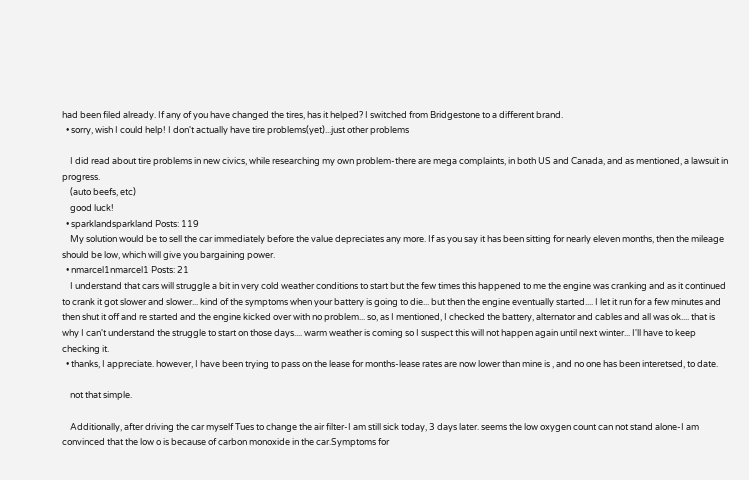had been filed already. If any of you have changed the tires, has it helped? I switched from Bridgestone to a different brand.
  • sorry, wish I could help! I don't actually have tire problems(yet)...just other problems

    I did read about tire problems in new civics, while researching my own problem-there are mega complaints, in both US and Canada, and as mentioned, a lawsuit in progress.
    (auto beefs, etc)
    good luck!
  • sparklandsparkland Posts: 119
    My solution would be to sell the car immediately before the value depreciates any more. If as you say it has been sitting for nearly eleven months, then the mileage should be low, which will give you bargaining power.
  • nmarcel1nmarcel1 Posts: 21
    I understand that cars will struggle a bit in very cold weather conditions to start but the few times this happened to me the engine was cranking and as it continued to crank it got slower and slower... kind of the symptoms when your battery is going to die... but then the engine eventually started.... I let it run for a few minutes and then shut it off and re started and the engine kicked over with no problem... so, as I mentioned, I checked the battery, alternator and cables and all was ok.... that is why I can't understand the struggle to start on those days.... warm weather is coming so I suspect this will not happen again until next winter... I'll have to keep checking it.
  • thanks, I appreciate. however, I have been trying to pass on the lease for months-lease rates are now lower than mine is , and no one has been interetsed, to date.

    not that simple.

    Additionally, after driving the car myself Tues to change the air filter-I am still sick today, 3 days later. seems the low oxygen count can not stand alone-I am convinced that the low o is because of carbon monoxide in the car.Symptoms for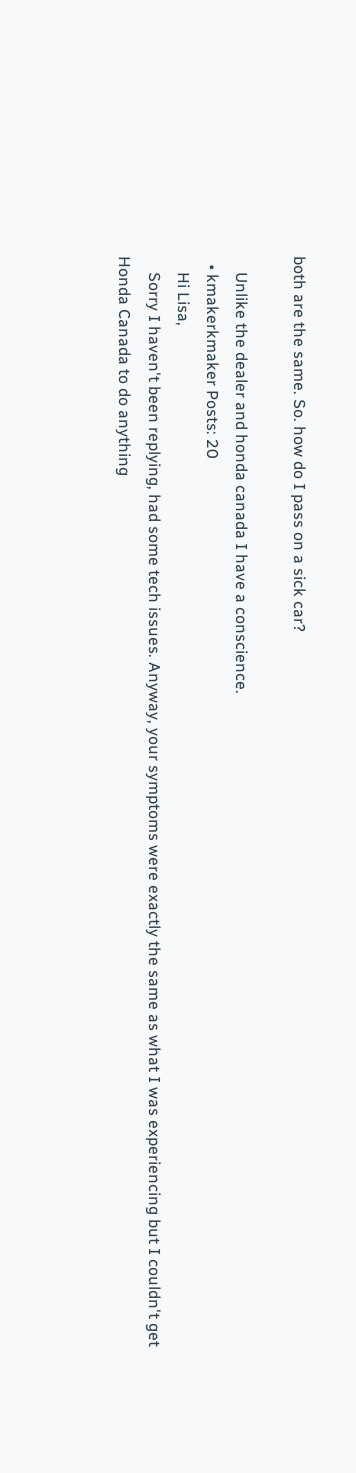both are the same. So. how do I pass on a sick car?

    Unlike the dealer and honda canada I have a conscience.
  • kmakerkmaker Posts: 20
    Hi Lisa,
    Sorry I haven't been replying, had some tech issues. Anyway, your symptoms were exactly the same as what I was experiencing but I couldn't get Honda Canada to do anything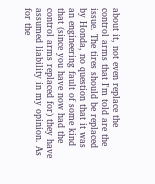about it, not even replace the control arms that I'm told are the issue. The tires should be replaced by Honda, no question that it was an engineering fault of some kind that (since you have now had the control arms replaced for) they have assumed liability in my opinion. As for the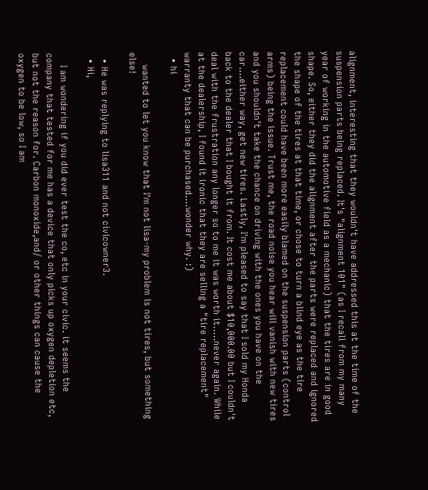alignment, interesting that they wouldn't have addressed this at the time of the suspension parts being replaced. It's "alignment 101" (as I recall from my many year of working in the automotive field as a mechanic) that the tires are in good shape. So, either they did the alignment after the parts were replaced and ignored the shape of the tires at that time, or chose to turn a blind eye as the tire replacement could have been more easily blamed on the suspension parts (control arms) being the issue. Trust me, the road noise you hear will vanish with new tires and you shouldn't take the chance on driving with the ones you have on the car....either way, get new tires. Lastly, I'm pleased to say that I sold my Honda back to the dealer that I bought it from. It cost me about $10,000.00 but I couldn't deal with the frustration any longer so to me it was worth it.....never again. While at the dealership, I found it ironic that they are selling a "tire replacement" warranty that can be purchased....wonder why. :)
  • hi

    wanted to let you know that I'm not lisa-my problem is not tires, but something else!

  • He was replying to lisa311 and not civicowner3.
  • Hi,

    I am wondering if you did ever test the co, etc in your civic. it seems the company that tested for me has a device that only picks up oxygen depletion etc, but not the reason for. Carbon monoxide,and/ or other things can cause the oxygen to be low, so I am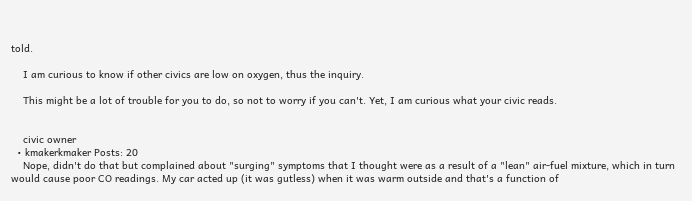told.

    I am curious to know if other civics are low on oxygen, thus the inquiry.

    This might be a lot of trouble for you to do, so not to worry if you can't. Yet, I am curious what your civic reads.


    civic owner
  • kmakerkmaker Posts: 20
    Nope, didn't do that but complained about "surging" symptoms that I thought were as a result of a "lean" air-fuel mixture, which in turn would cause poor CO readings. My car acted up (it was gutless) when it was warm outside and that's a function of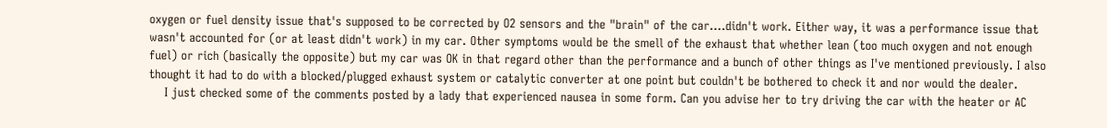oxygen or fuel density issue that's supposed to be corrected by O2 sensors and the "brain" of the car....didn't work. Either way, it was a performance issue that wasn't accounted for (or at least didn't work) in my car. Other symptoms would be the smell of the exhaust that whether lean (too much oxygen and not enough fuel) or rich (basically the opposite) but my car was OK in that regard other than the performance and a bunch of other things as I've mentioned previously. I also thought it had to do with a blocked/plugged exhaust system or catalytic converter at one point but couldn't be bothered to check it and nor would the dealer.
    I just checked some of the comments posted by a lady that experienced nausea in some form. Can you advise her to try driving the car with the heater or AC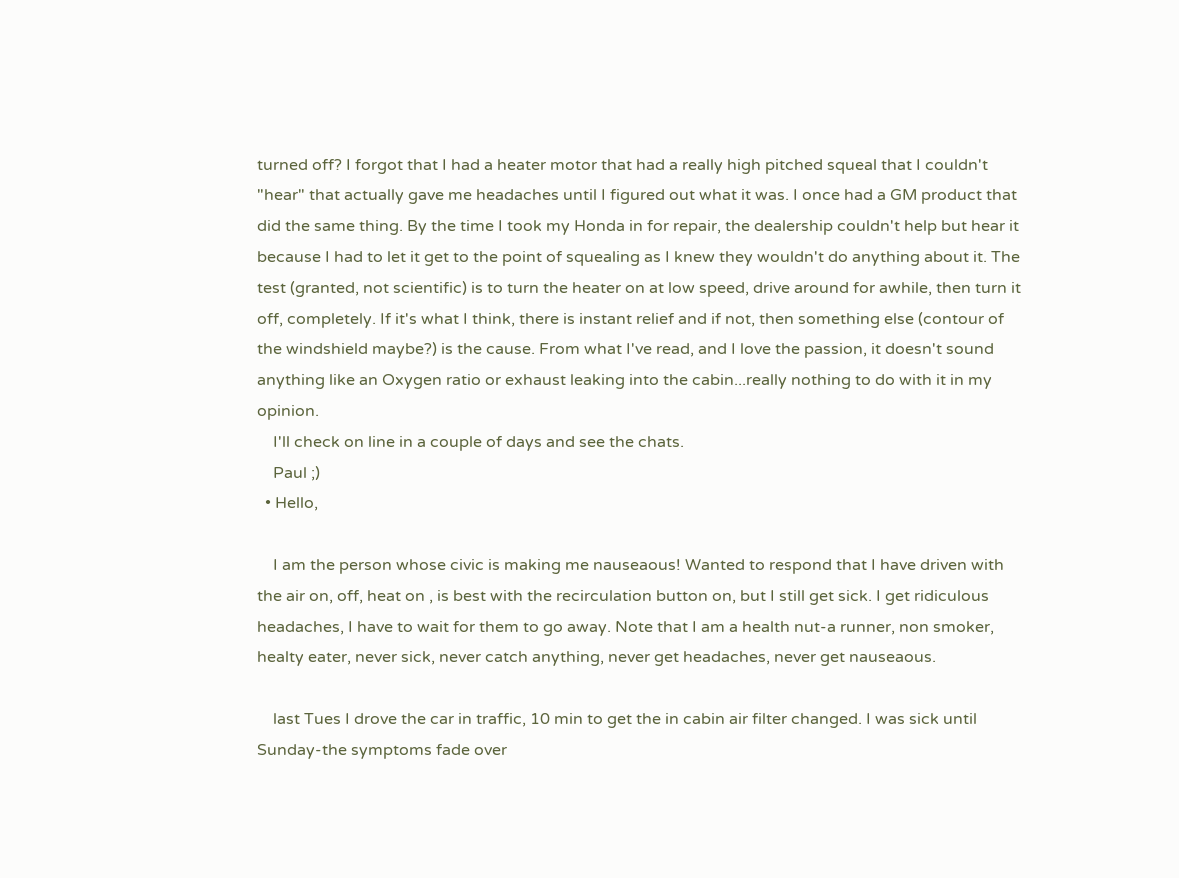turned off? I forgot that I had a heater motor that had a really high pitched squeal that I couldn't "hear" that actually gave me headaches until I figured out what it was. I once had a GM product that did the same thing. By the time I took my Honda in for repair, the dealership couldn't help but hear it because I had to let it get to the point of squealing as I knew they wouldn't do anything about it. The test (granted, not scientific) is to turn the heater on at low speed, drive around for awhile, then turn it off, completely. If it's what I think, there is instant relief and if not, then something else (contour of the windshield maybe?) is the cause. From what I've read, and I love the passion, it doesn't sound anything like an Oxygen ratio or exhaust leaking into the cabin...really nothing to do with it in my opinion.
    I'll check on line in a couple of days and see the chats.
    Paul ;)
  • Hello,

    I am the person whose civic is making me nauseaous! Wanted to respond that I have driven with the air on, off, heat on , is best with the recirculation button on, but I still get sick. I get ridiculous headaches, I have to wait for them to go away. Note that I am a health nut-a runner, non smoker, healty eater, never sick, never catch anything, never get headaches, never get nauseaous.

    last Tues I drove the car in traffic, 10 min to get the in cabin air filter changed. I was sick until Sunday-the symptoms fade over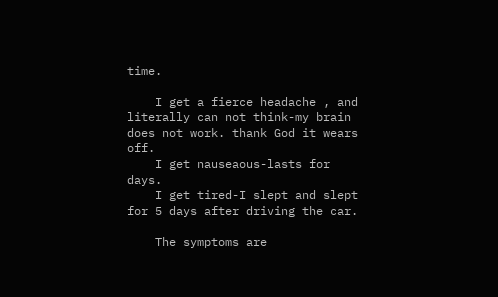time.

    I get a fierce headache , and literally can not think-my brain does not work. thank God it wears off.
    I get nauseaous-lasts for days.
    I get tired-I slept and slept for 5 days after driving the car.

    The symptoms are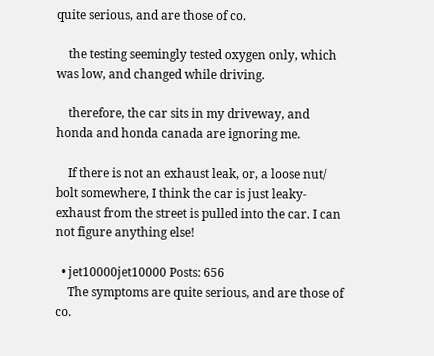quite serious, and are those of co.

    the testing seemingly tested oxygen only, which was low, and changed while driving.

    therefore, the car sits in my driveway, and honda and honda canada are ignoring me.

    If there is not an exhaust leak, or, a loose nut/ bolt somewhere, I think the car is just leaky-exhaust from the street is pulled into the car. I can not figure anything else!

  • jet10000jet10000 Posts: 656
    The symptoms are quite serious, and are those of co.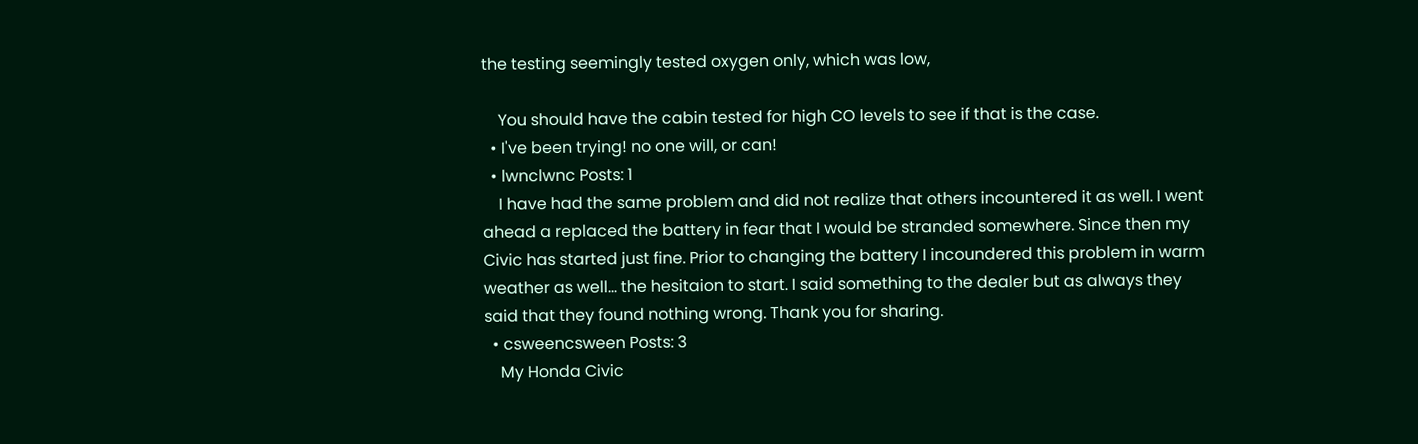the testing seemingly tested oxygen only, which was low,

    You should have the cabin tested for high CO levels to see if that is the case.
  • I've been trying! no one will, or can!
  • lwnclwnc Posts: 1
    I have had the same problem and did not realize that others incountered it as well. I went ahead a replaced the battery in fear that I would be stranded somewhere. Since then my Civic has started just fine. Prior to changing the battery I incoundered this problem in warm weather as well... the hesitaion to start. I said something to the dealer but as always they said that they found nothing wrong. Thank you for sharing.
  • csweencsween Posts: 3
    My Honda Civic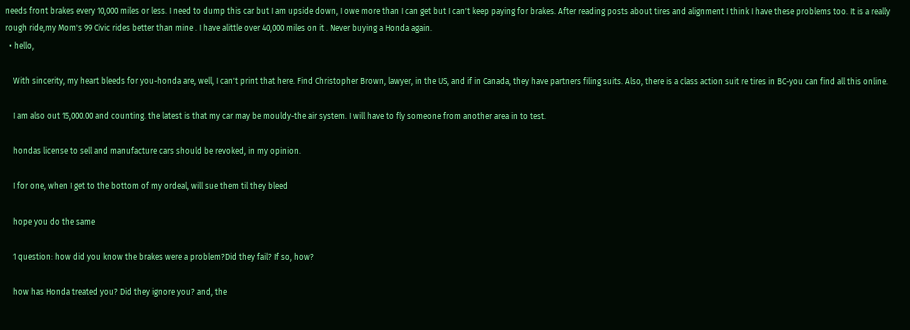needs front brakes every 10,000 miles or less. I need to dump this car but I am upside down, I owe more than I can get but I can't keep paying for brakes. After reading posts about tires and alignment I think I have these problems too. It is a really rough ride,my Mom's 99 Civic rides better than mine . I have alittle over 40,000 miles on it . Never buying a Honda again.
  • hello,

    With sincerity, my heart bleeds for you-honda are, well, I can't print that here. Find Christopher Brown, lawyer, in the US, and if in Canada, they have partners filing suits. Also, there is a class action suit re tires in BC-you can find all this online.

    I am also out 15,000.00 and counting. the latest is that my car may be mouldy-the air system. I will have to fly someone from another area in to test.

    hondas license to sell and manufacture cars should be revoked, in my opinion.

    I for one, when I get to the bottom of my ordeal, will sue them til they bleed

    hope you do the same

    1 question: how did you know the brakes were a problem?Did they fail? If so, how?

    how has Honda treated you? Did they ignore you? and, the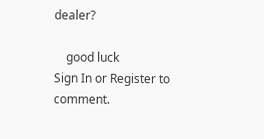dealer?

    good luck
Sign In or Register to comment.